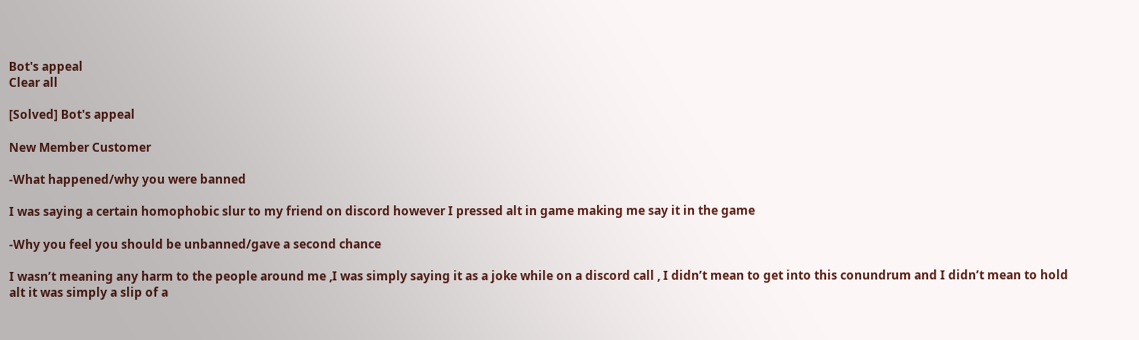Bot's appeal
Clear all

[Solved] Bot's appeal

New Member Customer

-What happened/why you were banned

I was saying a certain homophobic slur to my friend on discord however I pressed alt in game making me say it in the game

-Why you feel you should be unbanned/gave a second chance

I wasn’t meaning any harm to the people around me ,I was simply saying it as a joke while on a discord call , I didn’t mean to get into this conundrum and I didn’t mean to hold alt it was simply a slip of a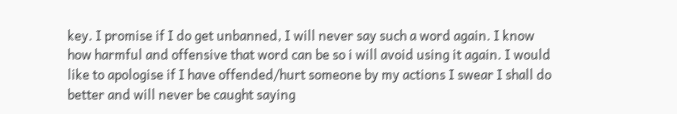key. I promise if I do get unbanned, I will never say such a word again. I know how harmful and offensive that word can be so i will avoid using it again. I would like to apologise if I have offended/hurt someone by my actions I swear I shall do better and will never be caught saying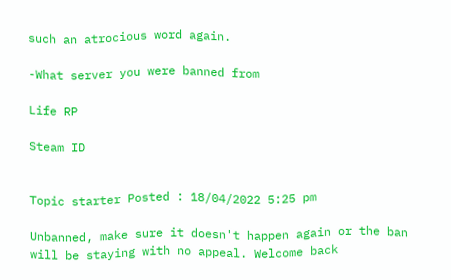such an atrocious word again.

-What server you were banned from

Life RP

Steam ID


Topic starter Posted : 18/04/2022 5:25 pm

Unbanned, make sure it doesn't happen again or the ban will be staying with no appeal. Welcome back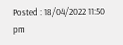Posted : 18/04/2022 11:50 pm